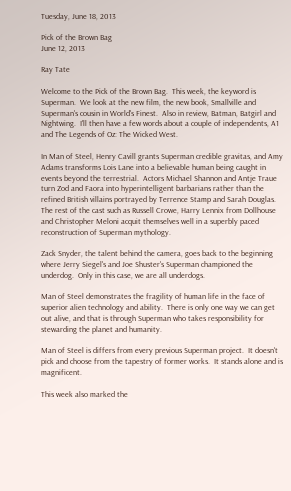Tuesday, June 18, 2013

Pick of the Brown Bag
June 12, 2013

Ray Tate

Welcome to the Pick of the Brown Bag.  This week, the keyword is Superman.  We look at the new film, the new book, Smallville and Superman's cousin in World's Finest.  Also in review, Batman, Batgirl and Nightwing.  I'll then have a few words about a couple of independents, A1 and The Legends of Oz: The Wicked West.

In Man of Steel, Henry Cavill grants Superman credible gravitas, and Amy Adams transforms Lois Lane into a believable human being caught in events beyond the terrestrial.  Actors Michael Shannon and Antje Traue turn Zod and Faora into hyperintelligent barbarians rather than the refined British villains portrayed by Terrence Stamp and Sarah Douglas.  The rest of the cast such as Russell Crowe, Harry Lennix from Dollhouse and Christopher Meloni acquit themselves well in a superbly paced reconstruction of Superman mythology.

Zack Snyder, the talent behind the camera, goes back to the beginning where Jerry Siegel's and Joe Shuster's Superman championed the underdog.  Only in this case, we are all underdogs.

Man of Steel demonstrates the fragility of human life in the face of superior alien technology and ability.  There is only one way we can get out alive, and that is through Superman who takes responsibility for stewarding the planet and humanity.

Man of Steel is differs from every previous Superman project.  It doesn't pick and choose from the tapestry of former works.  It stands alone and is magnificent.

This week also marked the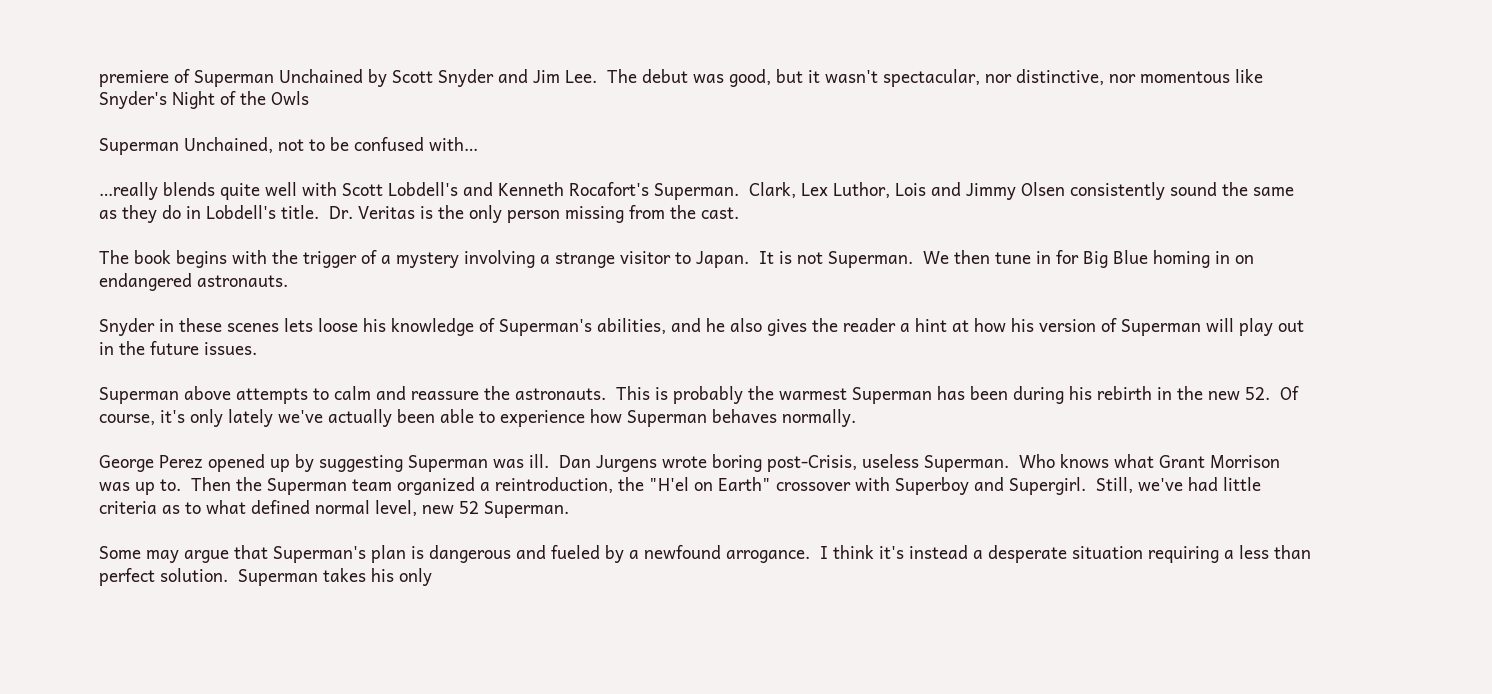premiere of Superman Unchained by Scott Snyder and Jim Lee.  The debut was good, but it wasn't spectacular, nor distinctive, nor momentous like Snyder's Night of the Owls

Superman Unchained, not to be confused with…

…really blends quite well with Scott Lobdell's and Kenneth Rocafort's Superman.  Clark, Lex Luthor, Lois and Jimmy Olsen consistently sound the same as they do in Lobdell's title.  Dr. Veritas is the only person missing from the cast.

The book begins with the trigger of a mystery involving a strange visitor to Japan.  It is not Superman.  We then tune in for Big Blue homing in on endangered astronauts.

Snyder in these scenes lets loose his knowledge of Superman's abilities, and he also gives the reader a hint at how his version of Superman will play out in the future issues.

Superman above attempts to calm and reassure the astronauts.  This is probably the warmest Superman has been during his rebirth in the new 52.  Of course, it's only lately we've actually been able to experience how Superman behaves normally.

George Perez opened up by suggesting Superman was ill.  Dan Jurgens wrote boring post-Crisis, useless Superman.  Who knows what Grant Morrison was up to.  Then the Superman team organized a reintroduction, the "H'el on Earth" crossover with Superboy and Supergirl.  Still, we've had little criteria as to what defined normal level, new 52 Superman.

Some may argue that Superman's plan is dangerous and fueled by a newfound arrogance.  I think it's instead a desperate situation requiring a less than perfect solution.  Superman takes his only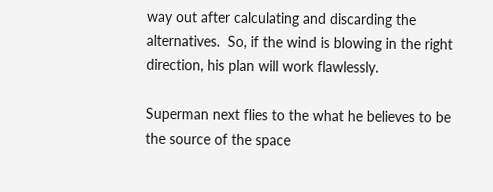way out after calculating and discarding the alternatives.  So, if the wind is blowing in the right direction, his plan will work flawlessly.

Superman next flies to the what he believes to be the source of the space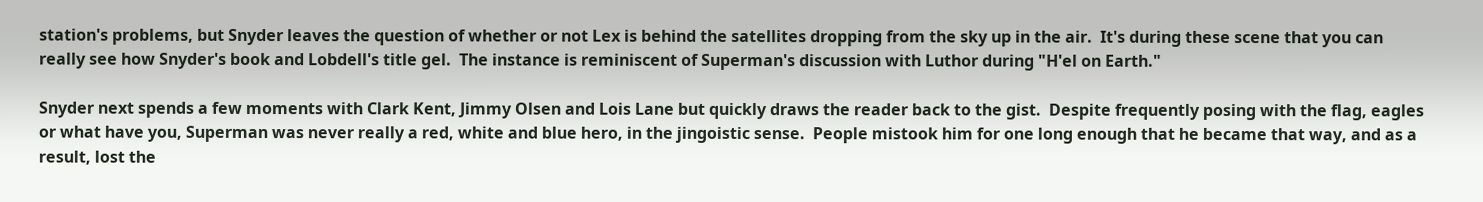station's problems, but Snyder leaves the question of whether or not Lex is behind the satellites dropping from the sky up in the air.  It's during these scene that you can really see how Snyder's book and Lobdell's title gel.  The instance is reminiscent of Superman's discussion with Luthor during "H'el on Earth."

Snyder next spends a few moments with Clark Kent, Jimmy Olsen and Lois Lane but quickly draws the reader back to the gist.  Despite frequently posing with the flag, eagles or what have you, Superman was never really a red, white and blue hero, in the jingoistic sense.  People mistook him for one long enough that he became that way, and as a result, lost the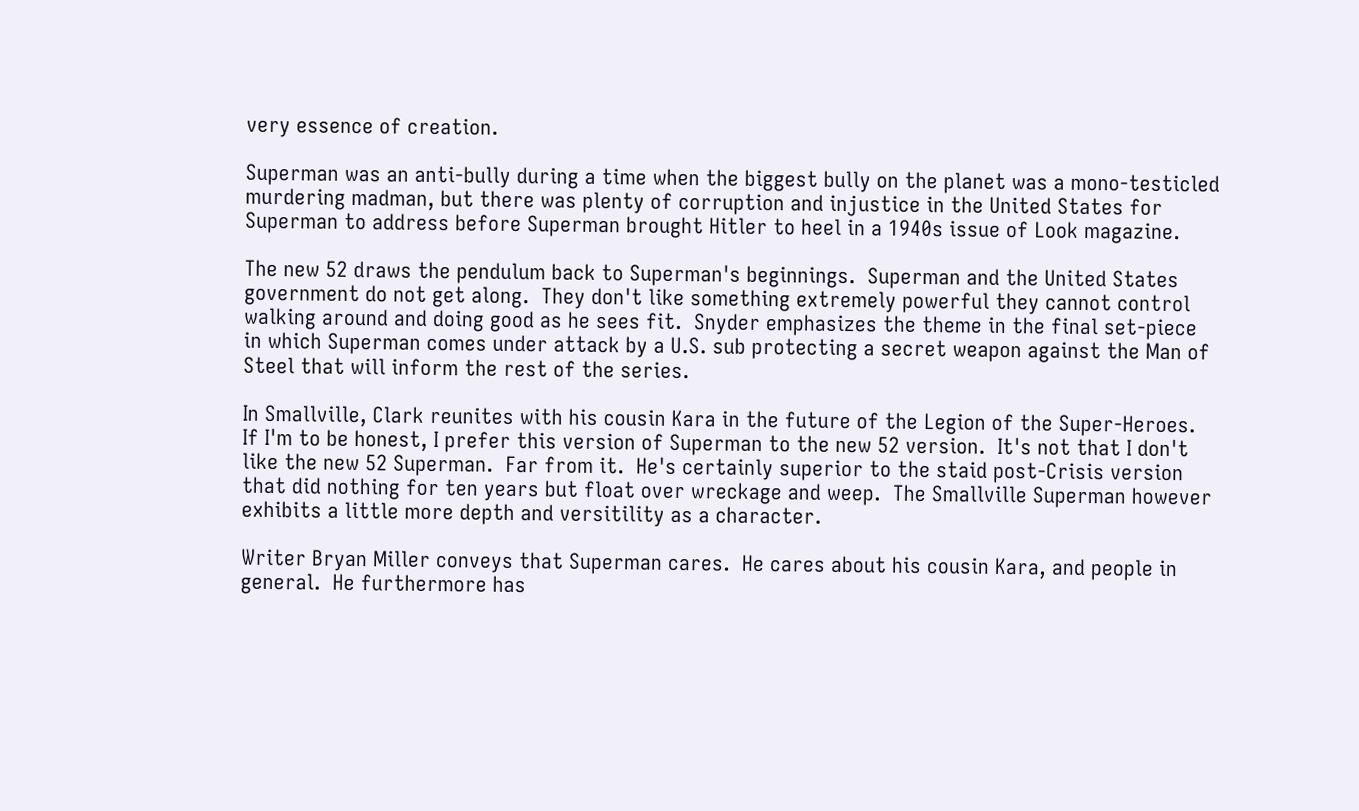very essence of creation.

Superman was an anti-bully during a time when the biggest bully on the planet was a mono-testicled murdering madman, but there was plenty of corruption and injustice in the United States for Superman to address before Superman brought Hitler to heel in a 1940s issue of Look magazine.

The new 52 draws the pendulum back to Superman's beginnings.  Superman and the United States government do not get along.  They don't like something extremely powerful they cannot control walking around and doing good as he sees fit.  Snyder emphasizes the theme in the final set-piece in which Superman comes under attack by a U.S. sub protecting a secret weapon against the Man of Steel that will inform the rest of the series.

In Smallville, Clark reunites with his cousin Kara in the future of the Legion of the Super-Heroes.  If I'm to be honest, I prefer this version of Superman to the new 52 version.  It's not that I don't like the new 52 Superman.  Far from it.  He's certainly superior to the staid post-Crisis version that did nothing for ten years but float over wreckage and weep.  The Smallville Superman however exhibits a little more depth and versitility as a character.

Writer Bryan Miller conveys that Superman cares.  He cares about his cousin Kara, and people in general.  He furthermore has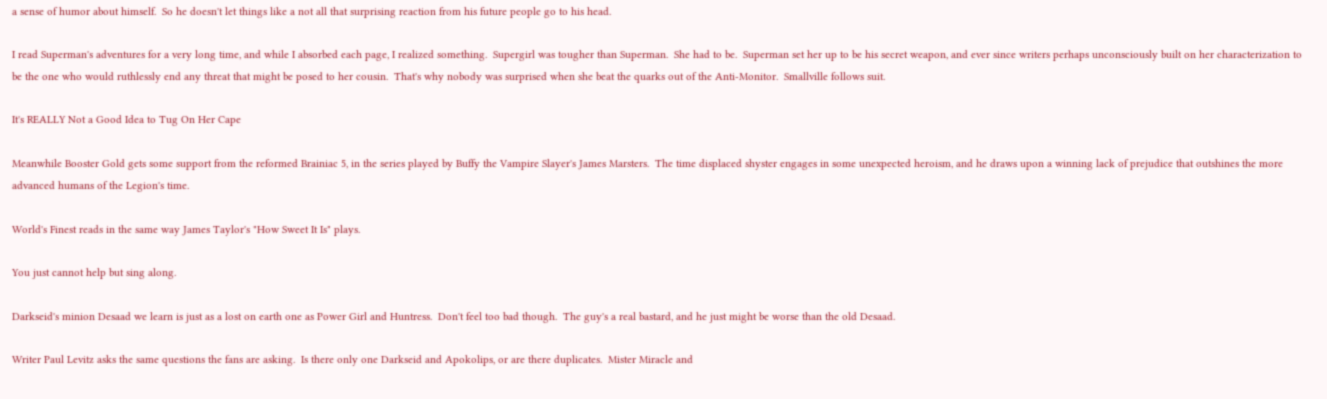a sense of humor about himself.  So he doesn't let things like a not all that surprising reaction from his future people go to his head.

I read Superman's adventures for a very long time, and while I absorbed each page, I realized something.  Supergirl was tougher than Superman.  She had to be.  Superman set her up to be his secret weapon, and ever since writers perhaps unconsciously built on her characterization to be the one who would ruthlessly end any threat that might be posed to her cousin.  That's why nobody was surprised when she beat the quarks out of the Anti-Monitor.  Smallville follows suit.

It's REALLY Not a Good Idea to Tug On Her Cape

Meanwhile Booster Gold gets some support from the reformed Brainiac 5, in the series played by Buffy the Vampire Slayer's James Marsters.  The time displaced shyster engages in some unexpected heroism, and he draws upon a winning lack of prejudice that outshines the more advanced humans of the Legion's time.

World's Finest reads in the same way James Taylor's "How Sweet It Is" plays.

You just cannot help but sing along.

Darkseid's minion Desaad we learn is just as a lost on earth one as Power Girl and Huntress.  Don't feel too bad though.  The guy's a real bastard, and he just might be worse than the old Desaad.

Writer Paul Levitz asks the same questions the fans are asking.  Is there only one Darkseid and Apokolips, or are there duplicates.  Mister Miracle and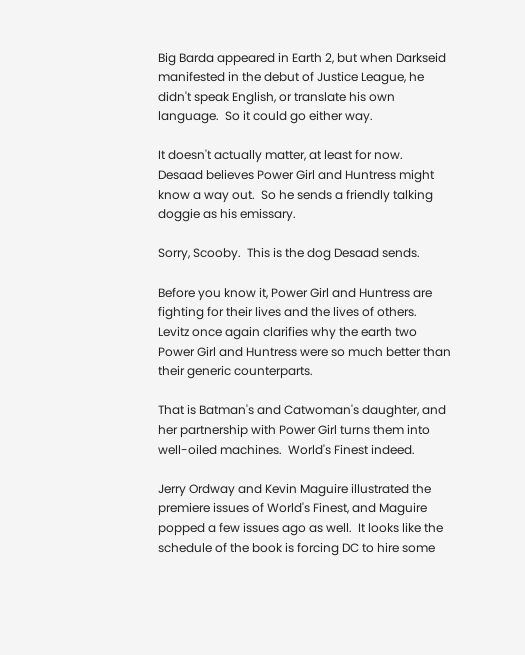Big Barda appeared in Earth 2, but when Darkseid manifested in the debut of Justice League, he didn't speak English, or translate his own language.  So it could go either way.

It doesn't actually matter, at least for now.  Desaad believes Power Girl and Huntress might know a way out.  So he sends a friendly talking doggie as his emissary.

Sorry, Scooby.  This is the dog Desaad sends.

Before you know it, Power Girl and Huntress are fighting for their lives and the lives of others.  Levitz once again clarifies why the earth two Power Girl and Huntress were so much better than their generic counterparts.

That is Batman's and Catwoman's daughter, and her partnership with Power Girl turns them into well-oiled machines.  World's Finest indeed.

Jerry Ordway and Kevin Maguire illustrated the premiere issues of World's Finest, and Maguire popped a few issues ago as well.  It looks like the schedule of the book is forcing DC to hire some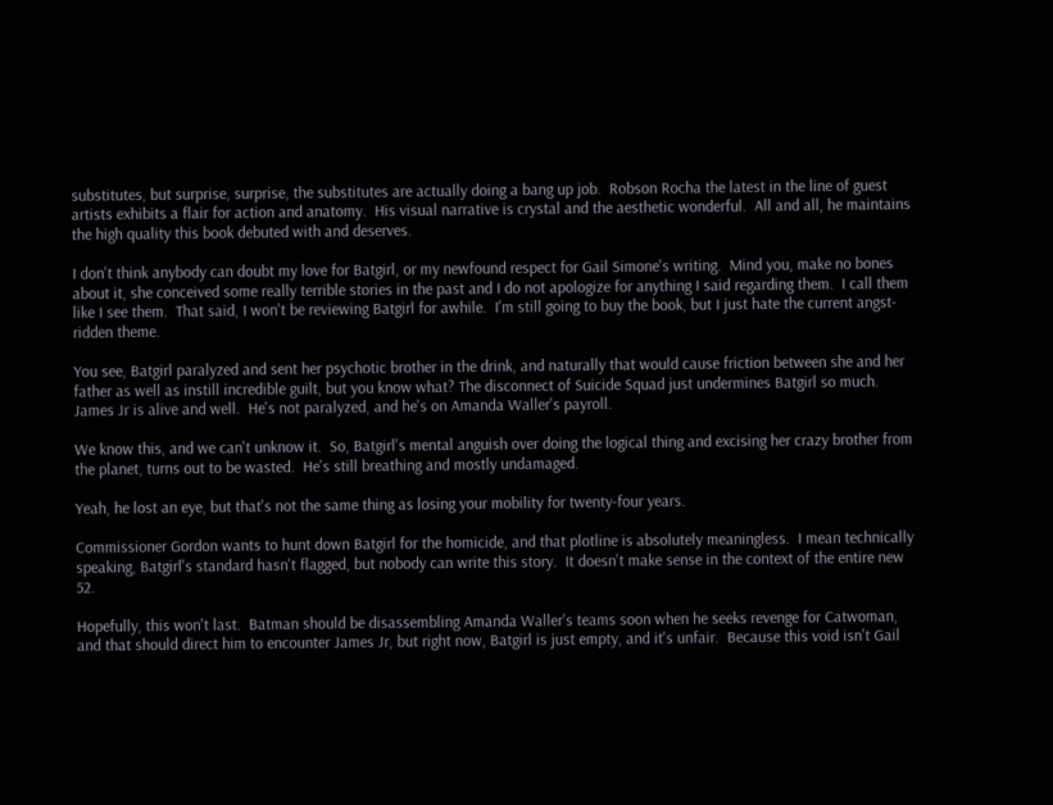substitutes, but surprise, surprise, the substitutes are actually doing a bang up job.  Robson Rocha the latest in the line of guest artists exhibits a flair for action and anatomy.  His visual narrative is crystal and the aesthetic wonderful.  All and all, he maintains the high quality this book debuted with and deserves.

I don't think anybody can doubt my love for Batgirl, or my newfound respect for Gail Simone's writing.  Mind you, make no bones about it, she conceived some really terrible stories in the past and I do not apologize for anything I said regarding them.  I call them like I see them.  That said, I won't be reviewing Batgirl for awhile.  I'm still going to buy the book, but I just hate the current angst-ridden theme.

You see, Batgirl paralyzed and sent her psychotic brother in the drink, and naturally that would cause friction between she and her father as well as instill incredible guilt, but you know what? The disconnect of Suicide Squad just undermines Batgirl so much.  James Jr is alive and well.  He's not paralyzed, and he's on Amanda Waller's payroll.

We know this, and we can't unknow it.  So, Batgirl's mental anguish over doing the logical thing and excising her crazy brother from the planet, turns out to be wasted.  He's still breathing and mostly undamaged.

Yeah, he lost an eye, but that's not the same thing as losing your mobility for twenty-four years.

Commissioner Gordon wants to hunt down Batgirl for the homicide, and that plotline is absolutely meaningless.  I mean technically speaking, Batgirl's standard hasn't flagged, but nobody can write this story.  It doesn't make sense in the context of the entire new 52.

Hopefully, this won't last.  Batman should be disassembling Amanda Waller's teams soon when he seeks revenge for Catwoman, and that should direct him to encounter James Jr, but right now, Batgirl is just empty, and it's unfair.  Because this void isn't Gail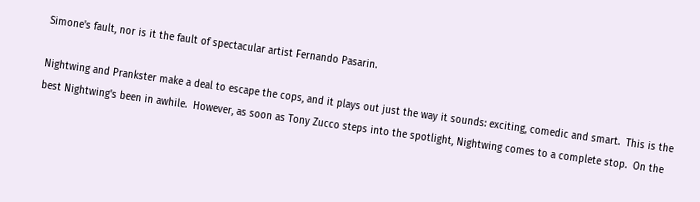Simone's fault, nor is it the fault of spectacular artist Fernando Pasarin.

Nightwing and Prankster make a deal to escape the cops, and it plays out just the way it sounds: exciting, comedic and smart.  This is the best Nightwing's been in awhile.  However, as soon as Tony Zucco steps into the spotlight, Nightwing comes to a complete stop.  On the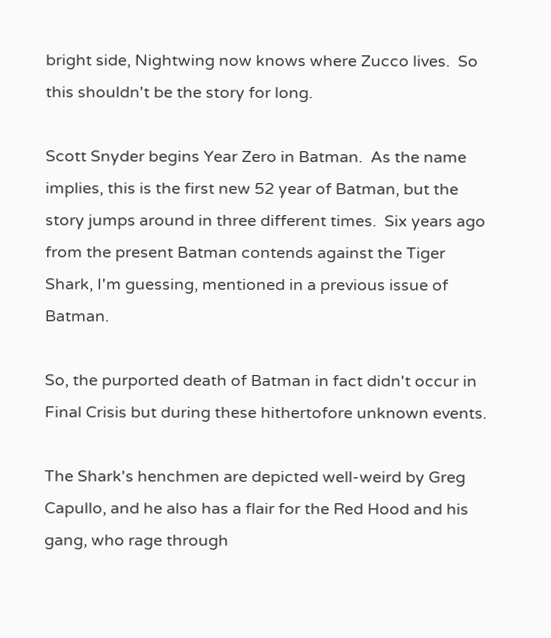bright side, Nightwing now knows where Zucco lives.  So this shouldn't be the story for long.

Scott Snyder begins Year Zero in Batman.  As the name implies, this is the first new 52 year of Batman, but the story jumps around in three different times.  Six years ago from the present Batman contends against the Tiger Shark, I'm guessing, mentioned in a previous issue of Batman.

So, the purported death of Batman in fact didn't occur in Final Crisis but during these hithertofore unknown events.

The Shark's henchmen are depicted well-weird by Greg Capullo, and he also has a flair for the Red Hood and his gang, who rage through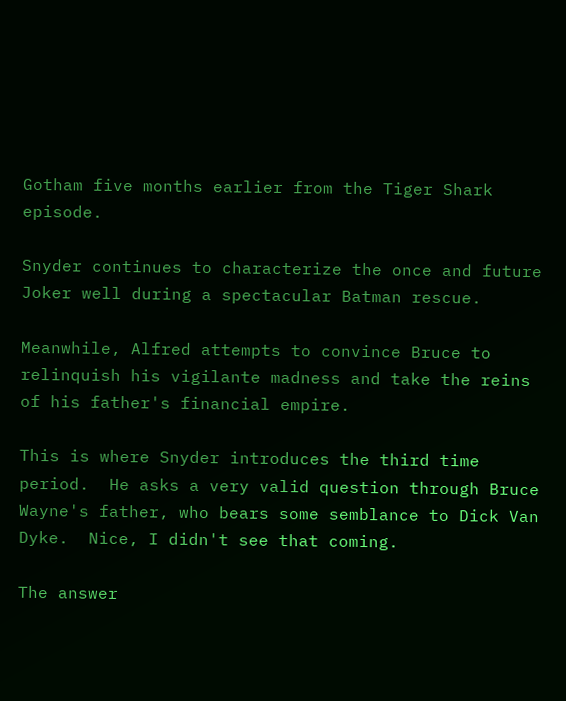Gotham five months earlier from the Tiger Shark episode.

Snyder continues to characterize the once and future Joker well during a spectacular Batman rescue.

Meanwhile, Alfred attempts to convince Bruce to relinquish his vigilante madness and take the reins of his father's financial empire.

This is where Snyder introduces the third time period.  He asks a very valid question through Bruce Wayne's father, who bears some semblance to Dick Van Dyke.  Nice, I didn't see that coming.

The answer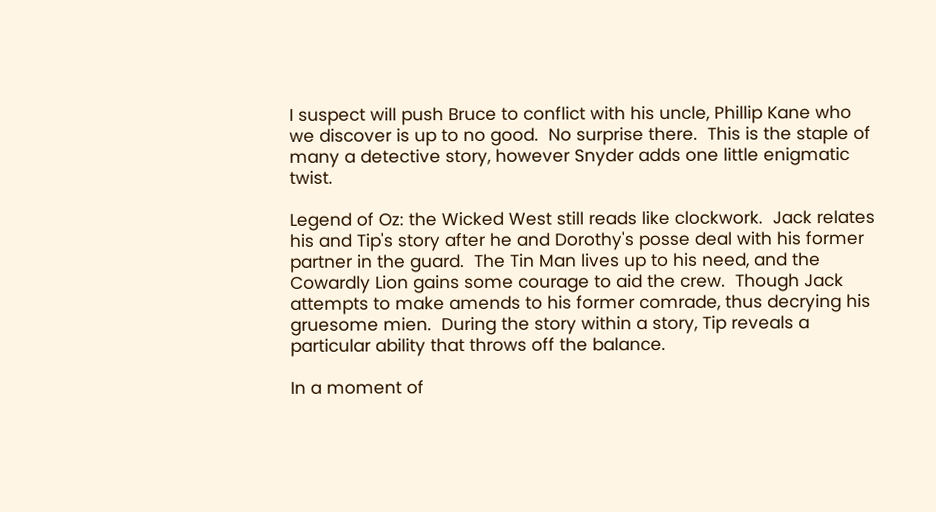I suspect will push Bruce to conflict with his uncle, Phillip Kane who we discover is up to no good.  No surprise there.  This is the staple of many a detective story, however Snyder adds one little enigmatic twist.

Legend of Oz: the Wicked West still reads like clockwork.  Jack relates his and Tip's story after he and Dorothy's posse deal with his former partner in the guard.  The Tin Man lives up to his need, and the Cowardly Lion gains some courage to aid the crew.  Though Jack attempts to make amends to his former comrade, thus decrying his gruesome mien.  During the story within a story, Tip reveals a particular ability that throws off the balance.

In a moment of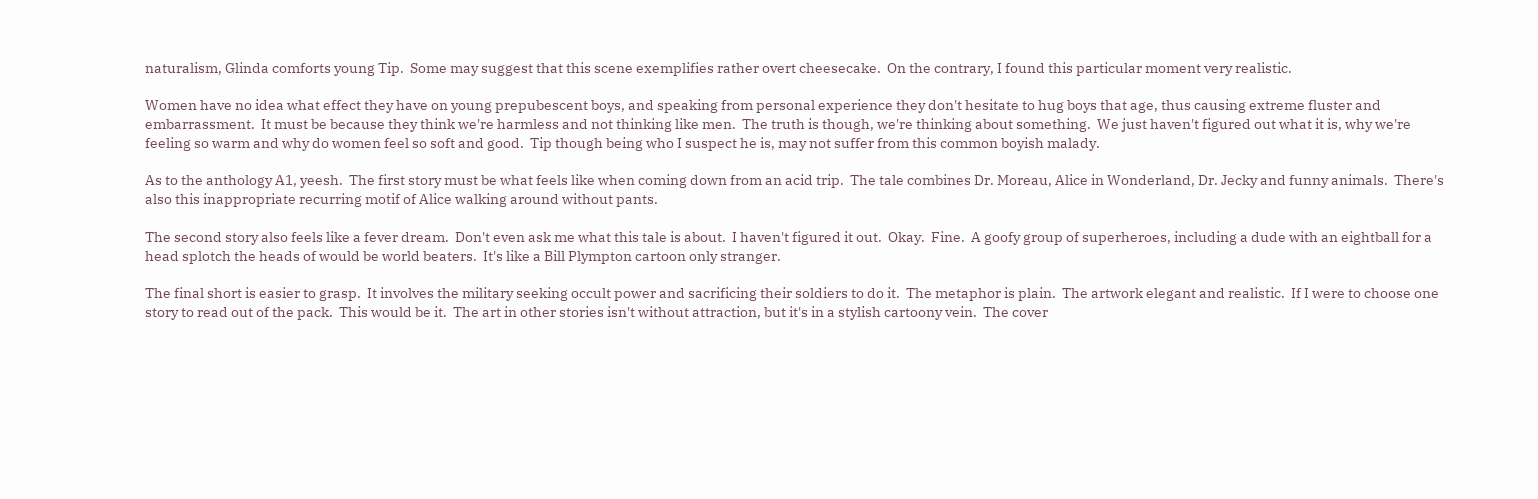naturalism, Glinda comforts young Tip.  Some may suggest that this scene exemplifies rather overt cheesecake.  On the contrary, I found this particular moment very realistic.

Women have no idea what effect they have on young prepubescent boys, and speaking from personal experience they don't hesitate to hug boys that age, thus causing extreme fluster and embarrassment.  It must be because they think we're harmless and not thinking like men.  The truth is though, we're thinking about something.  We just haven't figured out what it is, why we're feeling so warm and why do women feel so soft and good.  Tip though being who I suspect he is, may not suffer from this common boyish malady.

As to the anthology A1, yeesh.  The first story must be what feels like when coming down from an acid trip.  The tale combines Dr. Moreau, Alice in Wonderland, Dr. Jecky and funny animals.  There's also this inappropriate recurring motif of Alice walking around without pants.

The second story also feels like a fever dream.  Don't even ask me what this tale is about.  I haven't figured it out.  Okay.  Fine.  A goofy group of superheroes, including a dude with an eightball for a head splotch the heads of would be world beaters.  It's like a Bill Plympton cartoon only stranger.

The final short is easier to grasp.  It involves the military seeking occult power and sacrificing their soldiers to do it.  The metaphor is plain.  The artwork elegant and realistic.  If I were to choose one story to read out of the pack.  This would be it.  The art in other stories isn't without attraction, but it's in a stylish cartoony vein.  The cover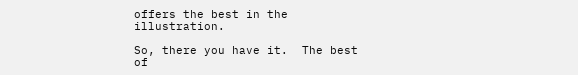offers the best in the illustration.

So, there you have it.  The best of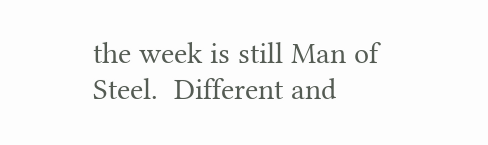the week is still Man of Steel.  Different and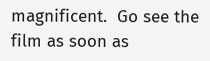magnificent.  Go see the film as soon as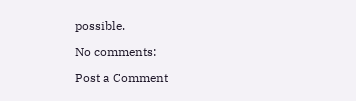possible.

No comments:

Post a Comment